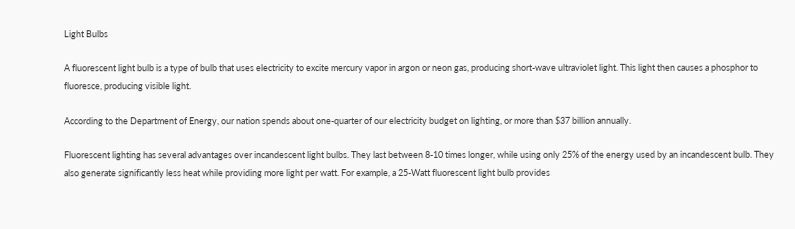Light Bulbs

A fluorescent light bulb is a type of bulb that uses electricity to excite mercury vapor in argon or neon gas, producing short-wave ultraviolet light. This light then causes a phosphor to fluoresce, producing visible light.

According to the Department of Energy, our nation spends about one-quarter of our electricity budget on lighting, or more than $37 billion annually.

Fluorescent lighting has several advantages over incandescent light bulbs. They last between 8-10 times longer, while using only 25% of the energy used by an incandescent bulb. They also generate significantly less heat while providing more light per watt. For example, a 25-Watt fluorescent light bulb provides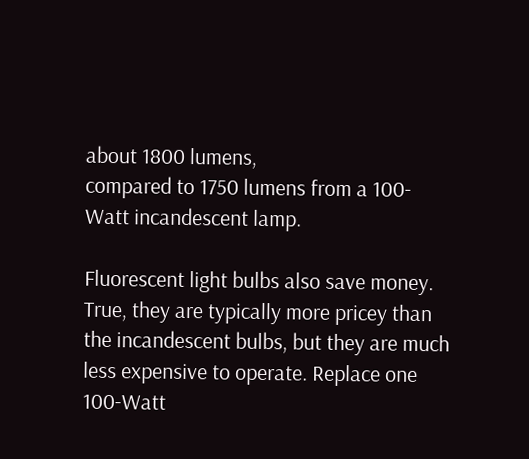about 1800 lumens,
compared to 1750 lumens from a 100-Watt incandescent lamp.

Fluorescent light bulbs also save money. True, they are typically more pricey than the incandescent bulbs, but they are much less expensive to operate. Replace one 100-Watt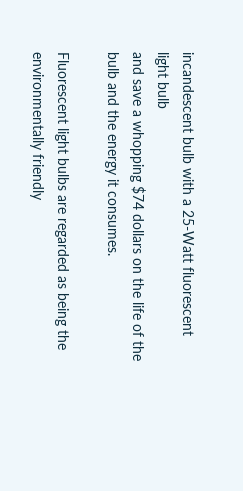incandescent bulb with a 25-Watt fluorescent light bulb
and save a whopping $74 dollars on the life of the bulb and the energy it consumes.

Fluorescent light bulbs are regarded as being the environmentally friendly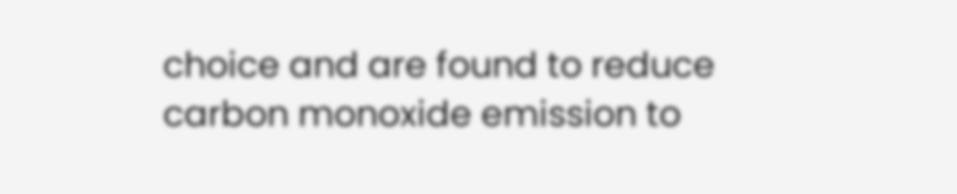choice and are found to reduce carbon monoxide emission to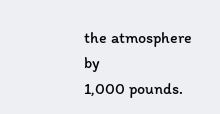the atmosphere by
1,000 pounds.